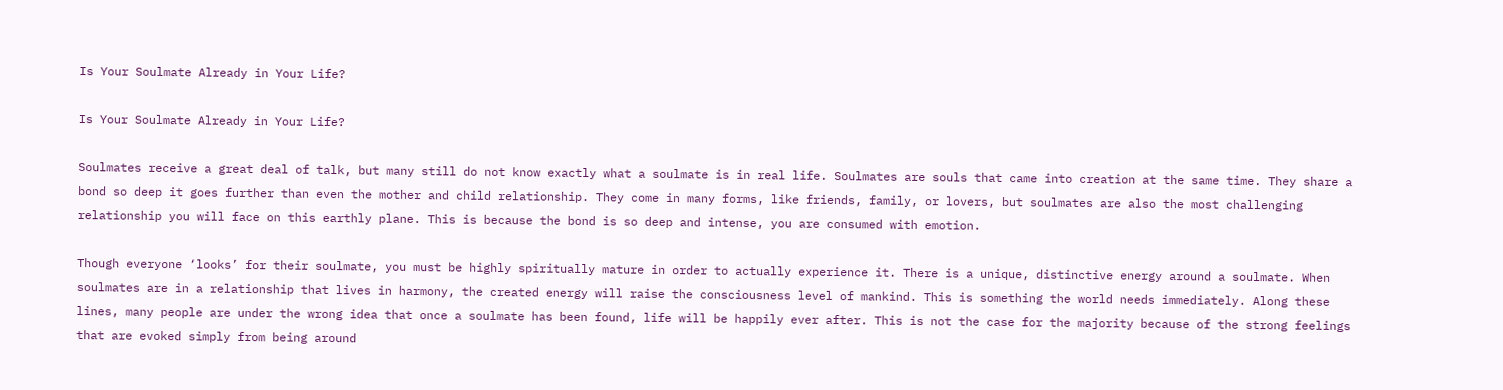Is Your Soulmate Already in Your Life?

Is Your Soulmate Already in Your Life?

Soulmates receive a great deal of talk, but many still do not know exactly what a soulmate is in real life. Soulmates are souls that came into creation at the same time. They share a bond so deep it goes further than even the mother and child relationship. They come in many forms, like friends, family, or lovers, but soulmates are also the most challenging relationship you will face on this earthly plane. This is because the bond is so deep and intense, you are consumed with emotion.

Though everyone ‘looks’ for their soulmate, you must be highly spiritually mature in order to actually experience it. There is a unique, distinctive energy around a soulmate. When soulmates are in a relationship that lives in harmony, the created energy will raise the consciousness level of mankind. This is something the world needs immediately. Along these lines, many people are under the wrong idea that once a soulmate has been found, life will be happily ever after. This is not the case for the majority because of the strong feelings that are evoked simply from being around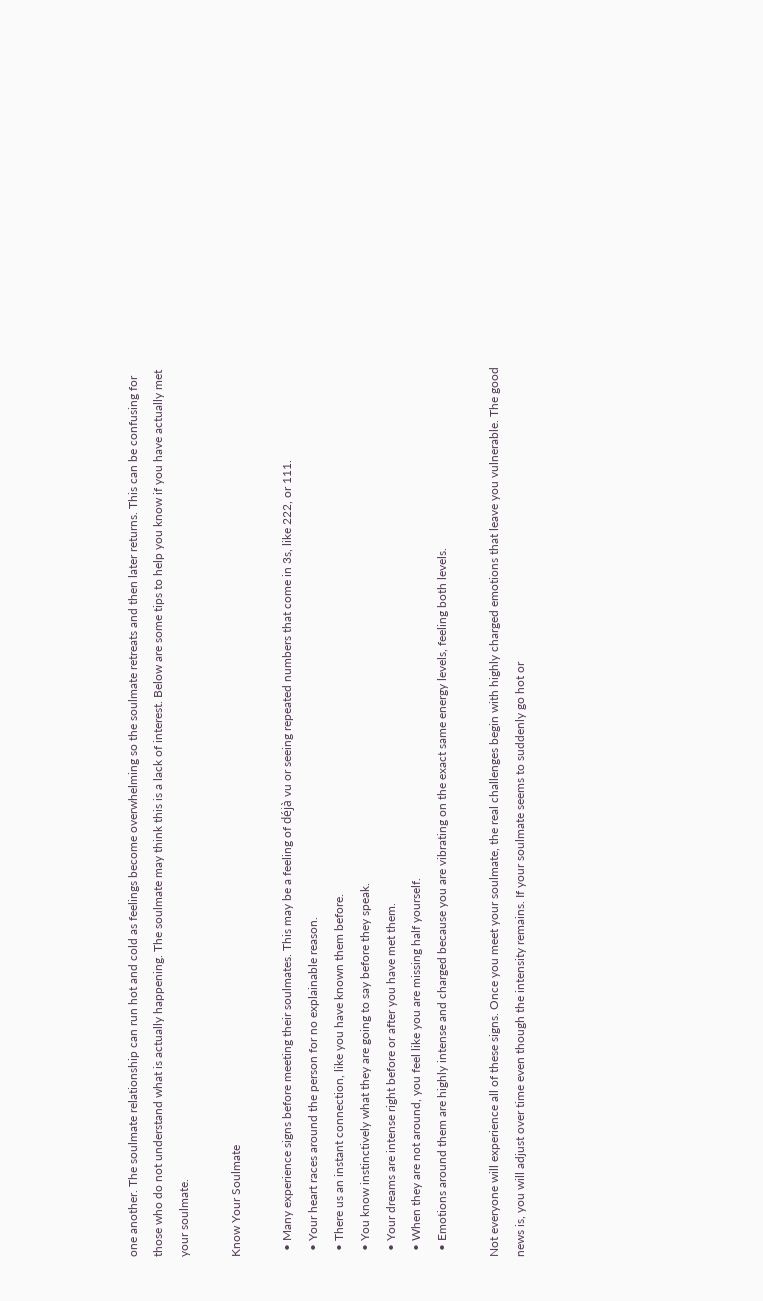one another. The soulmate relationship can run hot and cold as feelings become overwhelming so the soulmate retreats and then later returns. This can be confusing for those who do not understand what is actually happening. The soulmate may think this is a lack of interest. Below are some tips to help you know if you have actually met your soulmate.

Know Your Soulmate

  • Many experience signs before meeting their soulmates. This may be a feeling of déjà vu or seeing repeated numbers that come in 3s, like 222, or 111.
  • Your heart races around the person for no explainable reason.
  • There us an instant connection, like you have known them before.
  • You know instinctively what they are going to say before they speak.
  • Your dreams are intense right before or after you have met them.
  • When they are not around, you feel like you are missing half yourself.
  • Emotions around them are highly intense and charged because you are vibrating on the exact same energy levels, feeling both levels.

Not everyone will experience all of these signs. Once you meet your soulmate, the real challenges begin with highly charged emotions that leave you vulnerable. The good news is, you will adjust over time even though the intensity remains. If your soulmate seems to suddenly go hot or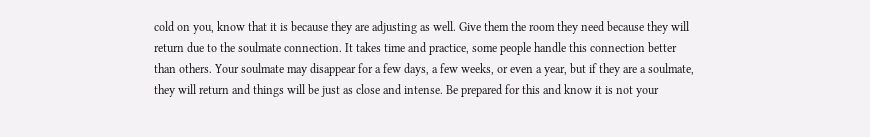cold on you, know that it is because they are adjusting as well. Give them the room they need because they will return due to the soulmate connection. It takes time and practice, some people handle this connection better than others. Your soulmate may disappear for a few days, a few weeks, or even a year, but if they are a soulmate, they will return and things will be just as close and intense. Be prepared for this and know it is not your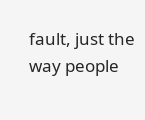fault, just the way people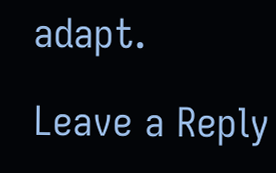adapt.

Leave a Reply